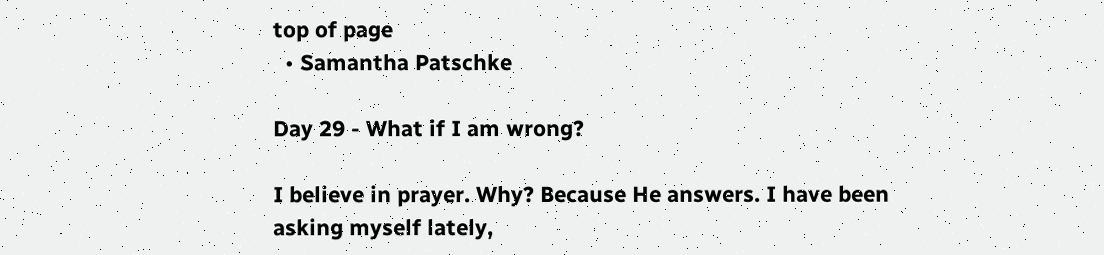top of page
  • Samantha Patschke

Day 29 - What if I am wrong?

I believe in prayer. Why? Because He answers. I have been asking myself lately,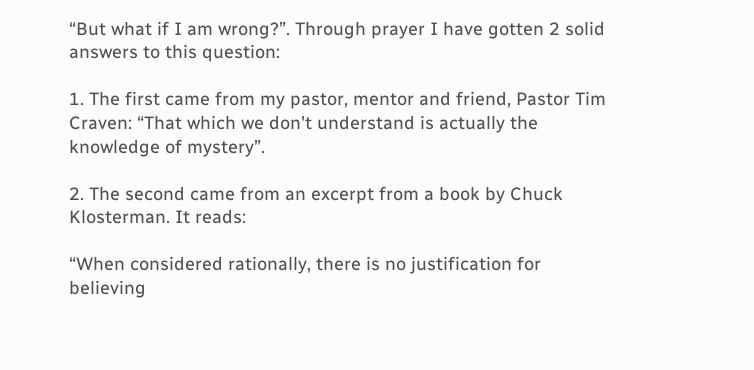“But what if I am wrong?”. Through prayer I have gotten 2 solid answers to this question:

1. The first came from my pastor, mentor and friend, Pastor Tim Craven: “That which we don't understand is actually the knowledge of mystery”.

2. The second came from an excerpt from a book by Chuck Klosterman. It reads:

“When considered rationally, there is no justification for believing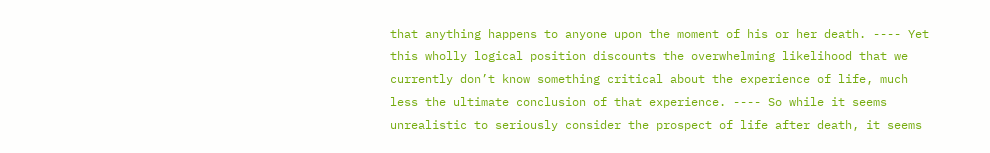that anything happens to anyone upon the moment of his or her death. ---- Yet this wholly logical position discounts the overwhelming likelihood that we currently don’t know something critical about the experience of life, much less the ultimate conclusion of that experience. ---- So while it seems unrealistic to seriously consider the prospect of life after death, it seems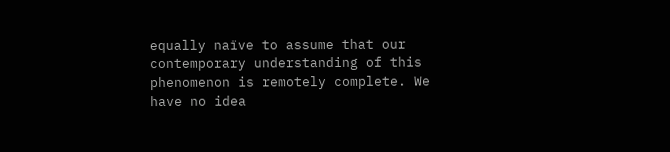equally naïve to assume that our contemporary understanding of this phenomenon is remotely complete. We have no idea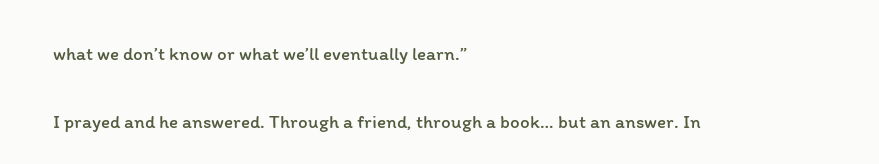what we don’t know or what we’ll eventually learn.”

I prayed and he answered. Through a friend, through a book… but an answer. In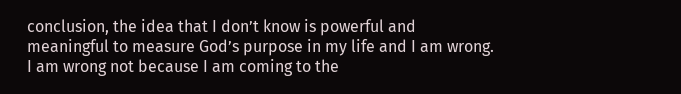conclusion, the idea that I don’t know is powerful and meaningful to measure God’s purpose in my life and I am wrong. I am wrong not because I am coming to the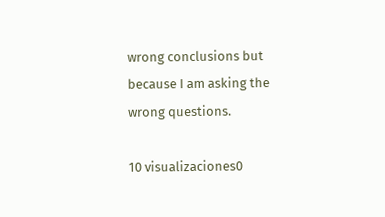wrong conclusions but because I am asking the wrong questions.

10 visualizaciones0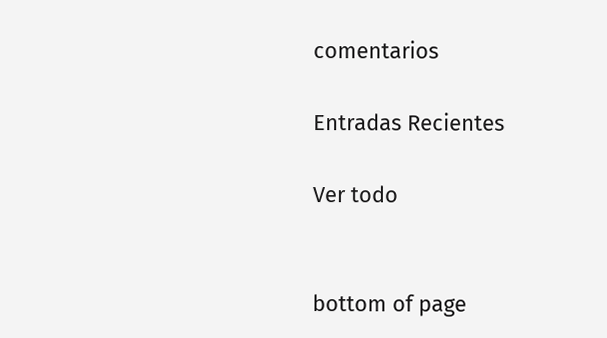comentarios

Entradas Recientes

Ver todo


bottom of page